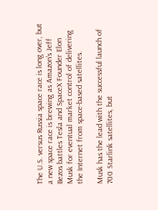The U.S. versus Russia space race is long over, but a new space race is brewing as Amazon’s Jeff Bezos battles Tesla and SpaceX Founder Elon Musk for eventual market control of delivering the Internet from space-based satellites.

Musk has the lead with the successful launch of 700 Starlink satellites, but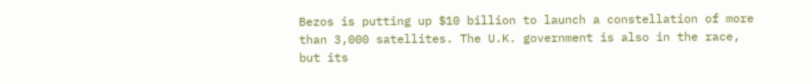Bezos is putting up $10 billion to launch a constellation of more than 3,000 satellites. The U.K. government is also in the race, but its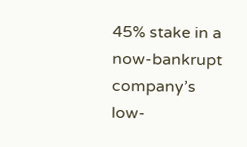45% stake in a now-bankrupt company’s low-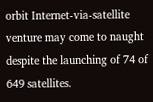orbit Internet-via-satellite venture may come to naught despite the launching of 74 of 649 satellites.